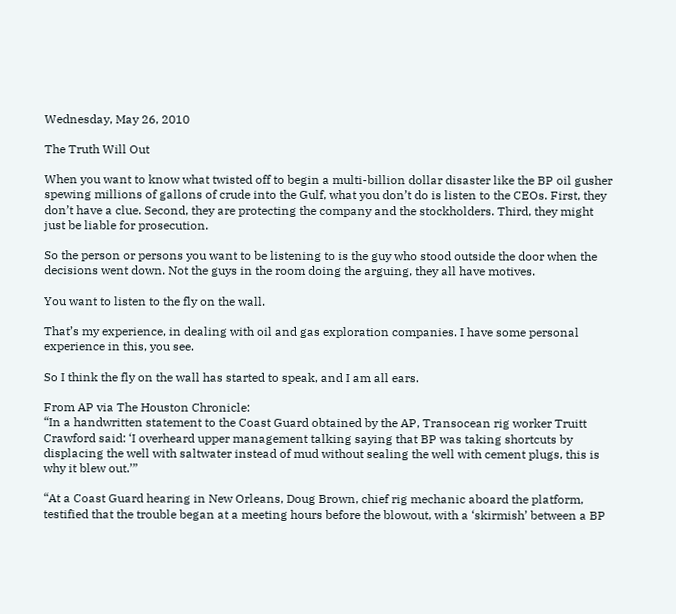Wednesday, May 26, 2010

The Truth Will Out

When you want to know what twisted off to begin a multi-billion dollar disaster like the BP oil gusher spewing millions of gallons of crude into the Gulf, what you don’t do is listen to the CEOs. First, they don’t have a clue. Second, they are protecting the company and the stockholders. Third, they might just be liable for prosecution.

So the person or persons you want to be listening to is the guy who stood outside the door when the decisions went down. Not the guys in the room doing the arguing, they all have motives.

You want to listen to the fly on the wall.

That’s my experience, in dealing with oil and gas exploration companies. I have some personal experience in this, you see.

So I think the fly on the wall has started to speak, and I am all ears.

From AP via The Houston Chronicle:
“In a handwritten statement to the Coast Guard obtained by the AP, Transocean rig worker Truitt Crawford said: ‘I overheard upper management talking saying that BP was taking shortcuts by displacing the well with saltwater instead of mud without sealing the well with cement plugs, this is why it blew out.’”

“At a Coast Guard hearing in New Orleans, Doug Brown, chief rig mechanic aboard the platform, testified that the trouble began at a meeting hours before the blowout, with a ‘skirmish’ between a BP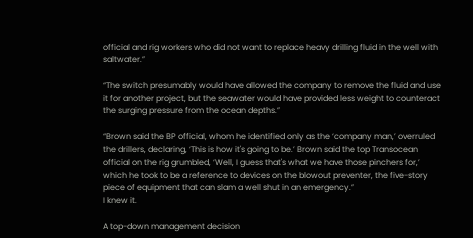official and rig workers who did not want to replace heavy drilling fluid in the well with saltwater.”

“The switch presumably would have allowed the company to remove the fluid and use it for another project, but the seawater would have provided less weight to counteract the surging pressure from the ocean depths.”

“Brown said the BP official, whom he identified only as the ‘company man,’ overruled the drillers, declaring, ‘This is how it's going to be.’ Brown said the top Transocean official on the rig grumbled, ‘Well, I guess that's what we have those pinchers for,’ which he took to be a reference to devices on the blowout preventer, the five-story piece of equipment that can slam a well shut in an emergency.”
I knew it.

A top-down management decision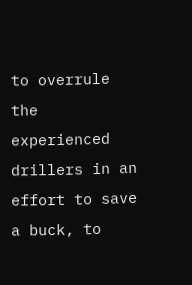to overrule the experienced drillers in an effort to save a buck, to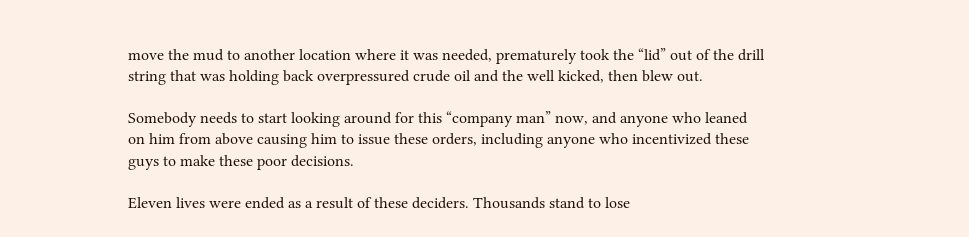move the mud to another location where it was needed, prematurely took the “lid” out of the drill string that was holding back overpressured crude oil and the well kicked, then blew out.

Somebody needs to start looking around for this “company man” now, and anyone who leaned on him from above causing him to issue these orders, including anyone who incentivized these guys to make these poor decisions.

Eleven lives were ended as a result of these deciders. Thousands stand to lose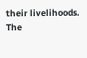their livelihoods. The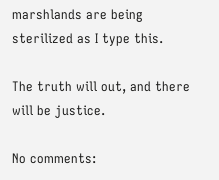marshlands are being sterilized as I type this.

The truth will out, and there will be justice.

No comments: